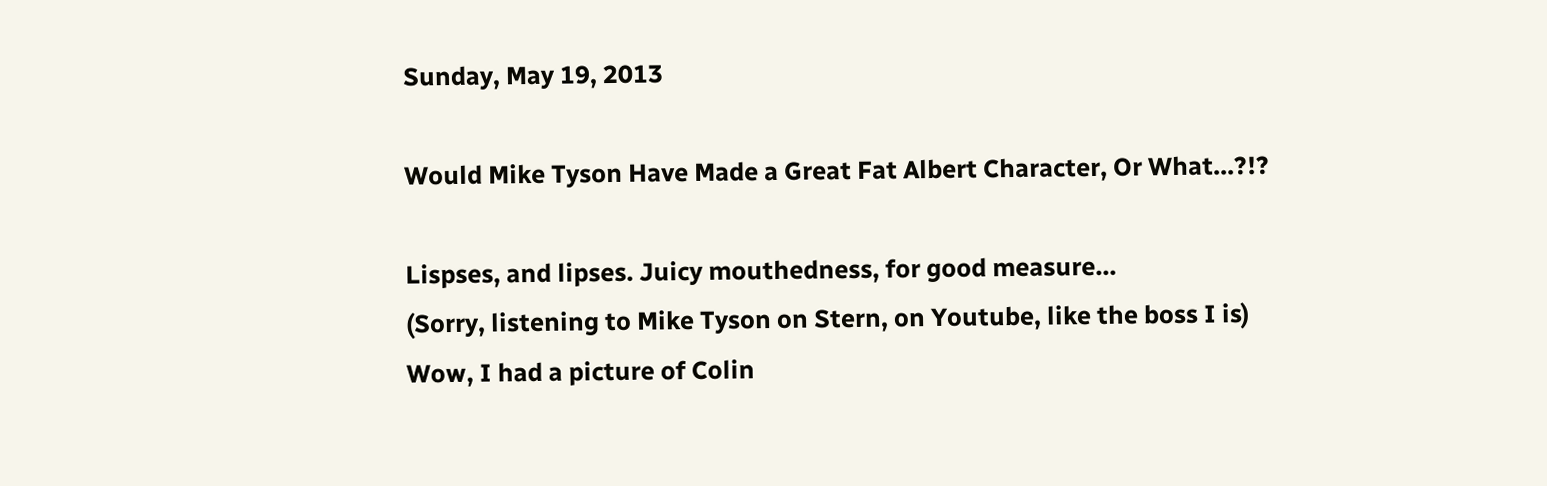Sunday, May 19, 2013

Would Mike Tyson Have Made a Great Fat Albert Character, Or What...?!?

Lispses, and lipses. Juicy mouthedness, for good measure...
(Sorry, listening to Mike Tyson on Stern, on Youtube, like the boss I is)
Wow, I had a picture of Colin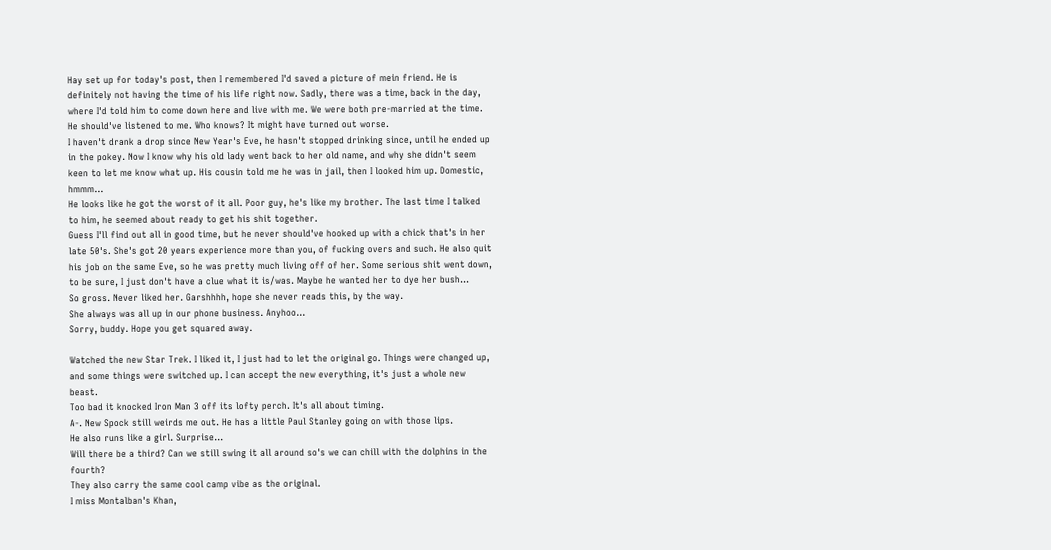Hay set up for today's post, then I remembered I'd saved a picture of mein friend. He is definitely not having the time of his life right now. Sadly, there was a time, back in the day, where I'd told him to come down here and live with me. We were both pre-married at the time. He should've listened to me. Who knows? It might have turned out worse.
I haven't drank a drop since New Year's Eve, he hasn't stopped drinking since, until he ended up in the pokey. Now I know why his old lady went back to her old name, and why she didn't seem keen to let me know what up. His cousin told me he was in jail, then I looked him up. Domestic, hmmm...
He looks like he got the worst of it all. Poor guy, he's like my brother. The last time I talked to him, he seemed about ready to get his shit together.
Guess I'll find out all in good time, but he never should've hooked up with a chick that's in her late 50's. She's got 20 years experience more than you, of fucking overs and such. He also quit his job on the same Eve, so he was pretty much living off of her. Some serious shit went down, to be sure, I just don't have a clue what it is/was. Maybe he wanted her to dye her bush...
So gross. Never liked her. Garshhhh, hope she never reads this, by the way.
She always was all up in our phone business. Anyhoo...
Sorry, buddy. Hope you get squared away.

Watched the new Star Trek. I liked it, I just had to let the original go. Things were changed up, and some things were switched up. I can accept the new everything, it's just a whole new beast.
Too bad it knocked Iron Man 3 off its lofty perch. It's all about timing.
A-. New Spock still weirds me out. He has a little Paul Stanley going on with those lips.
He also runs like a girl. Surprise...
Will there be a third? Can we still swing it all around so's we can chill with the dolphins in the fourth?
They also carry the same cool camp vibe as the original.
I miss Montalban's Khan,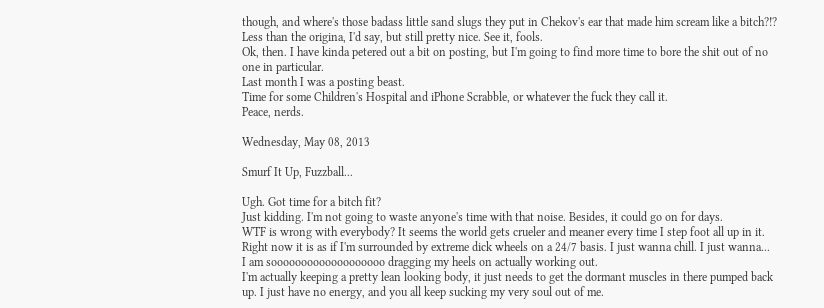though, and where's those badass little sand slugs they put in Chekov's ear that made him scream like a bitch?!?
Less than the origina, I'd say, but still pretty nice. See it, fools.
Ok, then. I have kinda petered out a bit on posting, but I'm going to find more time to bore the shit out of no one in particular.
Last month I was a posting beast.
Time for some Children's Hospital and iPhone Scrabble, or whatever the fuck they call it.
Peace, nerds.

Wednesday, May 08, 2013

Smurf It Up, Fuzzball...

Ugh. Got time for a bitch fit?
Just kidding. I'm not going to waste anyone's time with that noise. Besides, it could go on for days.
WTF is wrong with everybody? It seems the world gets crueler and meaner every time I step foot all up in it.
Right now it is as if I'm surrounded by extreme dick wheels on a 24/7 basis. I just wanna chill. I just wanna...
I am sooooooooooooooooooo dragging my heels on actually working out.
I'm actually keeping a pretty lean looking body, it just needs to get the dormant muscles in there pumped back up. I just have no energy, and you all keep sucking my very soul out of me.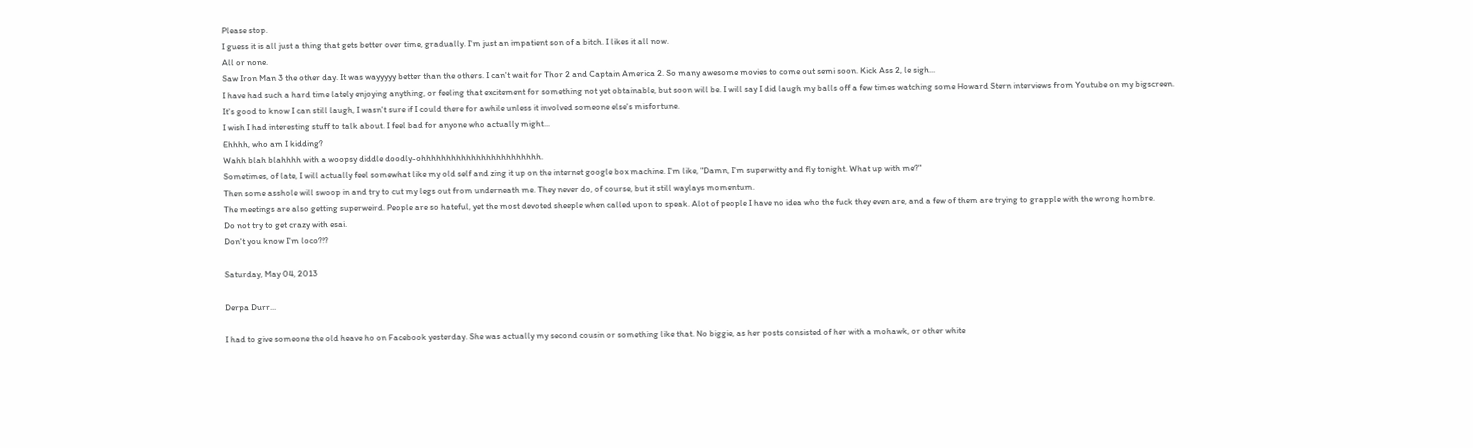Please stop.
I guess it is all just a thing that gets better over time, gradually. I'm just an impatient son of a bitch. I likes it all now.
All or none.
Saw Iron Man 3 the other day. It was wayyyyy better than the others. I can't wait for Thor 2 and Captain America 2. So many awesome movies to come out semi soon. Kick Ass 2, le sigh...
I have had such a hard time lately enjoying anything, or feeling that excitement for something not yet obtainable, but soon will be. I will say I did laugh my balls off a few times watching some Howard Stern interviews from Youtube on my bigscreen. It's good to know I can still laugh, I wasn't sure if I could there for awhile unless it involved someone else's misfortune.
I wish I had interesting stuff to talk about. I feel bad for anyone who actually might...
Ehhhh, who am I kidding?
Wahh blah blahhhh with a woopsy diddle doodly-ohhhhhhhhhhhhhhhhhhhhhhhh.
Sometimes, of late, I will actually feel somewhat like my old self and zing it up on the internet google box machine. I'm like, "Damn, I'm superwitty and fly tonight. What up with me?"
Then some asshole will swoop in and try to cut my legs out from underneath me. They never do, of course, but it still waylays momentum.
The meetings are also getting superweird. People are so hateful, yet the most devoted sheeple when called upon to speak. Alot of people I have no idea who the fuck they even are, and a few of them are trying to grapple with the wrong hombre.
Do not try to get crazy with esai.
Don't you know I'm loco?!?

Saturday, May 04, 2013

Derpa Durr...

I had to give someone the old heave ho on Facebook yesterday. She was actually my second cousin or something like that. No biggie, as her posts consisted of her with a mohawk, or other white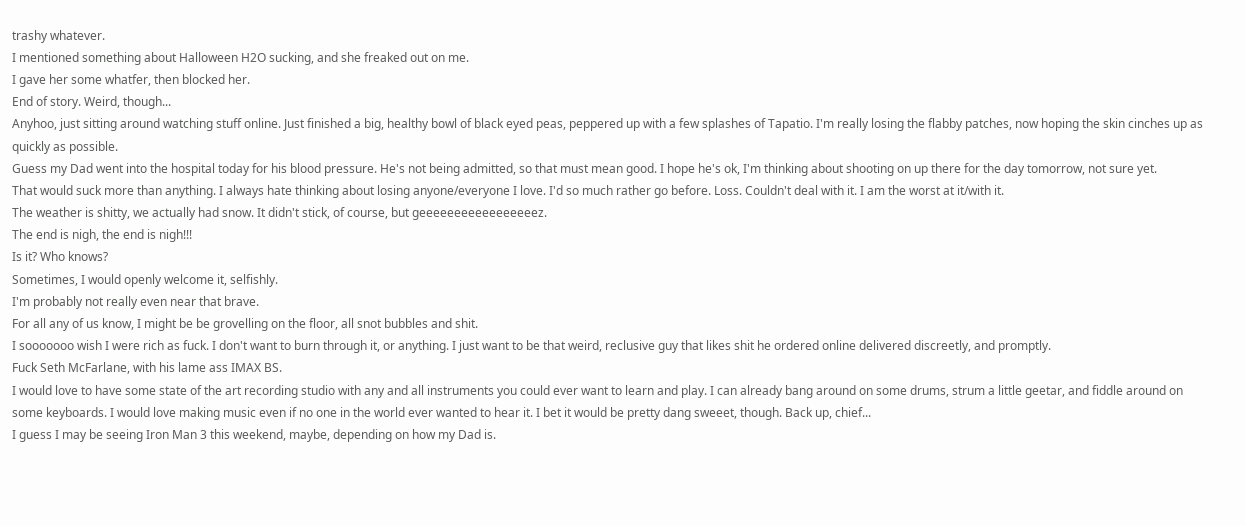trashy whatever.
I mentioned something about Halloween H2O sucking, and she freaked out on me.
I gave her some whatfer, then blocked her.
End of story. Weird, though...
Anyhoo, just sitting around watching stuff online. Just finished a big, healthy bowl of black eyed peas, peppered up with a few splashes of Tapatio. I'm really losing the flabby patches, now hoping the skin cinches up as quickly as possible.
Guess my Dad went into the hospital today for his blood pressure. He's not being admitted, so that must mean good. I hope he's ok, I'm thinking about shooting on up there for the day tomorrow, not sure yet.
That would suck more than anything. I always hate thinking about losing anyone/everyone I love. I'd so much rather go before. Loss. Couldn't deal with it. I am the worst at it/with it.
The weather is shitty, we actually had snow. It didn't stick, of course, but geeeeeeeeeeeeeeeeez.
The end is nigh, the end is nigh!!!
Is it? Who knows?
Sometimes, I would openly welcome it, selfishly.
I'm probably not really even near that brave.
For all any of us know, I might be be grovelling on the floor, all snot bubbles and shit.
I sooooooo wish I were rich as fuck. I don't want to burn through it, or anything. I just want to be that weird, reclusive guy that likes shit he ordered online delivered discreetly, and promptly.
Fuck Seth McFarlane, with his lame ass IMAX BS.
I would love to have some state of the art recording studio with any and all instruments you could ever want to learn and play. I can already bang around on some drums, strum a little geetar, and fiddle around on some keyboards. I would love making music even if no one in the world ever wanted to hear it. I bet it would be pretty dang sweeet, though. Back up, chief...
I guess I may be seeing Iron Man 3 this weekend, maybe, depending on how my Dad is.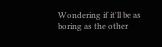Wondering if it'll be as boring as the other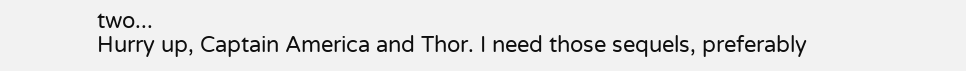two...
Hurry up, Captain America and Thor. I need those sequels, preferably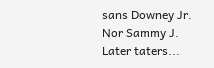sans Downey Jr.
Nor Sammy J.
Later taters...